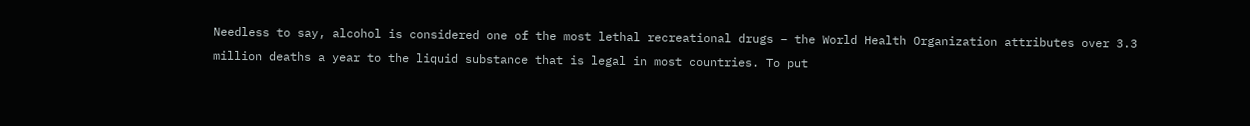Needless to say, alcohol is considered one of the most lethal recreational drugs – the World Health Organization attributes over 3.3 million deaths a year to the liquid substance that is legal in most countries. To put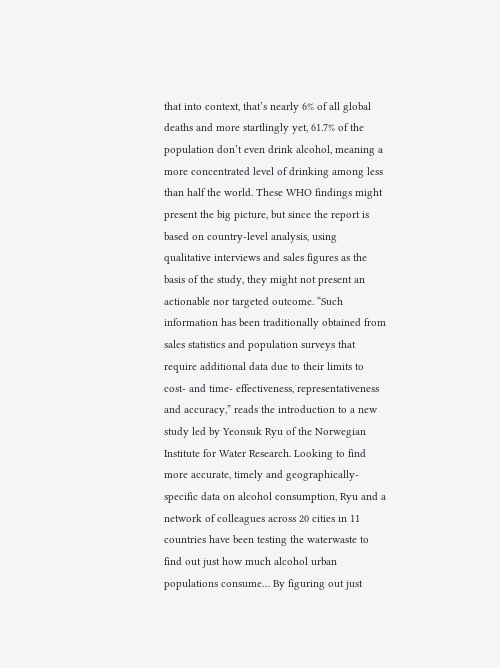that into context, that’s nearly 6% of all global deaths and more startlingly yet, 61.7% of the population don’t even drink alcohol, meaning a more concentrated level of drinking among less than half the world. These WHO findings might present the big picture, but since the report is based on country-level analysis, using qualitative interviews and sales figures as the basis of the study, they might not present an actionable nor targeted outcome. “Such information has been traditionally obtained from sales statistics and population surveys that require additional data due to their limits to cost- and time- effectiveness, representativeness and accuracy,” reads the introduction to a new study led by Yeonsuk Ryu of the Norwegian Institute for Water Research. Looking to find more accurate, timely and geographically-specific data on alcohol consumption, Ryu and a network of colleagues across 20 cities in 11 countries have been testing the waterwaste to find out just how much alcohol urban populations consume… By figuring out just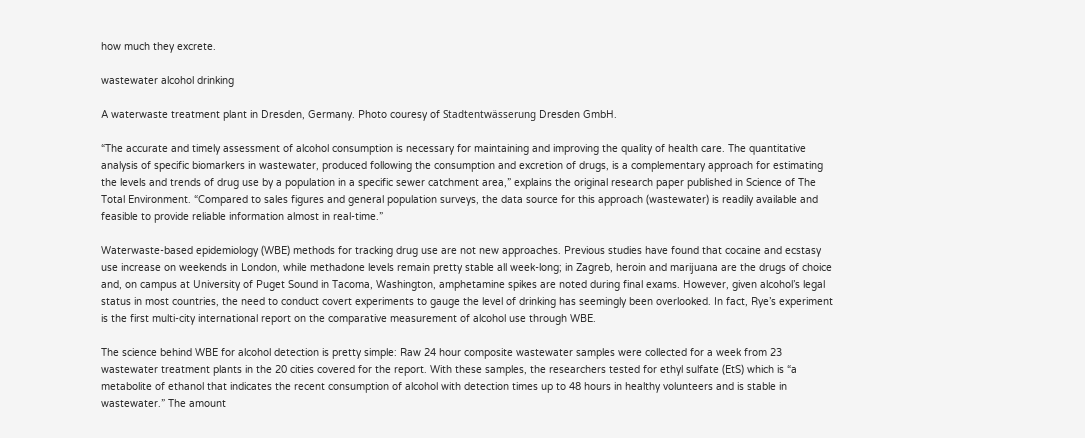how much they excrete.

wastewater alcohol drinking

A waterwaste treatment plant in Dresden, Germany. Photo couresy of Stadtentwässerung Dresden GmbH.

“The accurate and timely assessment of alcohol consumption is necessary for maintaining and improving the quality of health care. The quantitative analysis of specific biomarkers in wastewater, produced following the consumption and excretion of drugs, is a complementary approach for estimating the levels and trends of drug use by a population in a specific sewer catchment area,” explains the original research paper published in Science of The Total Environment. “Compared to sales figures and general population surveys, the data source for this approach (wastewater) is readily available and feasible to provide reliable information almost in real-time.”

Waterwaste-based epidemiology (WBE) methods for tracking drug use are not new approaches. Previous studies have found that cocaine and ecstasy use increase on weekends in London, while methadone levels remain pretty stable all week-long; in Zagreb, heroin and marijuana are the drugs of choice and, on campus at University of Puget Sound in Tacoma, Washington, amphetamine spikes are noted during final exams. However, given alcohol’s legal status in most countries, the need to conduct covert experiments to gauge the level of drinking has seemingly been overlooked. In fact, Rye’s experiment is the first multi-city international report on the comparative measurement of alcohol use through WBE.

The science behind WBE for alcohol detection is pretty simple: Raw 24 hour composite wastewater samples were collected for a week from 23 wastewater treatment plants in the 20 cities covered for the report. With these samples, the researchers tested for ethyl sulfate (EtS) which is “a metabolite of ethanol that indicates the recent consumption of alcohol with detection times up to 48 hours in healthy volunteers and is stable in wastewater.” The amount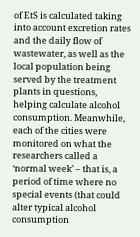of EtS is calculated taking into account excretion rates and the daily flow of wastewater, as well as the local population being served by the treatment plants in questions, helping calculate alcohol consumption. Meanwhile, each of the cities were monitored on what the researchers called a ‘normal week’ – that is, a period of time where no special events (that could alter typical alcohol consumption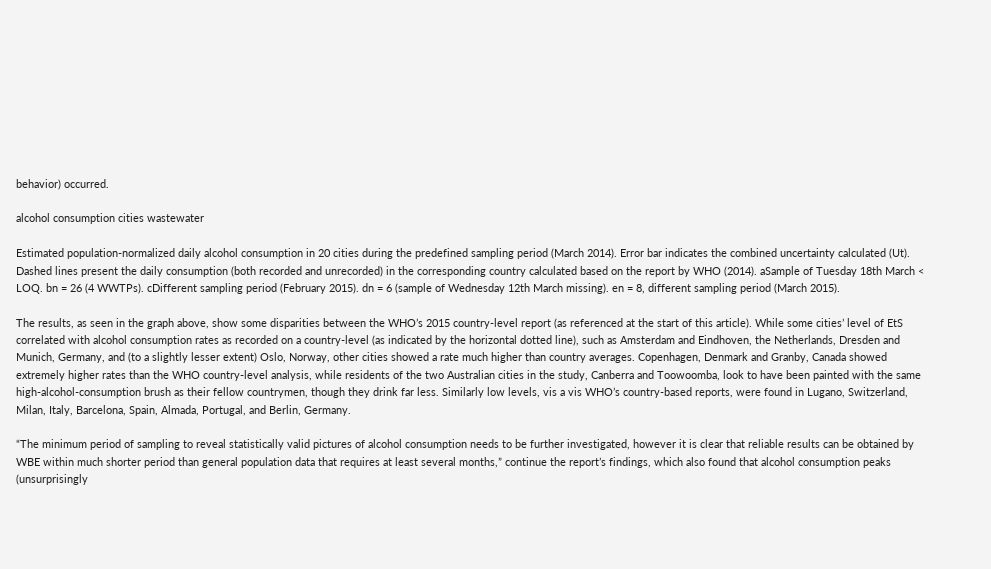behavior) occurred.

alcohol consumption cities wastewater

Estimated population-normalized daily alcohol consumption in 20 cities during the predefined sampling period (March 2014). Error bar indicates the combined uncertainty calculated (Ut). Dashed lines present the daily consumption (both recorded and unrecorded) in the corresponding country calculated based on the report by WHO (2014). aSample of Tuesday 18th March < LOQ. bn = 26 (4 WWTPs). cDifferent sampling period (February 2015). dn = 6 (sample of Wednesday 12th March missing). en = 8, different sampling period (March 2015).

The results, as seen in the graph above, show some disparities between the WHO’s 2015 country-level report (as referenced at the start of this article). While some cities’ level of EtS correlated with alcohol consumption rates as recorded on a country-level (as indicated by the horizontal dotted line), such as Amsterdam and Eindhoven, the Netherlands, Dresden and Munich, Germany, and (to a slightly lesser extent) Oslo, Norway, other cities showed a rate much higher than country averages. Copenhagen, Denmark and Granby, Canada showed extremely higher rates than the WHO country-level analysis, while residents of the two Australian cities in the study, Canberra and Toowoomba, look to have been painted with the same high-alcohol-consumption brush as their fellow countrymen, though they drink far less. Similarly low levels, vis a vis WHO’s country-based reports, were found in Lugano, Switzerland, Milan, Italy, Barcelona, Spain, Almada, Portugal, and Berlin, Germany.

“The minimum period of sampling to reveal statistically valid pictures of alcohol consumption needs to be further investigated, however it is clear that reliable results can be obtained by WBE within much shorter period than general population data that requires at least several months,” continue the report’s findings, which also found that alcohol consumption peaks (unsurprisingly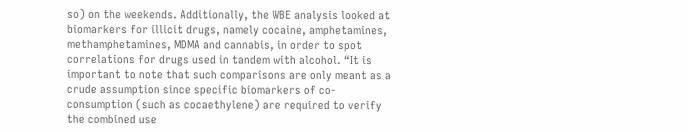so) on the weekends. Additionally, the WBE analysis looked at biomarkers for illicit drugs, namely cocaine, amphetamines, methamphetamines, MDMA and cannabis, in order to spot correlations for drugs used in tandem with alcohol. “It is important to note that such comparisons are only meant as a crude assumption since specific biomarkers of co-consumption (such as cocaethylene) are required to verify the combined use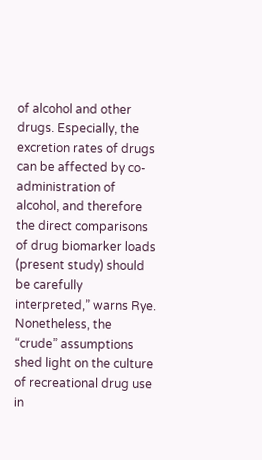of alcohol and other drugs. Especially, the excretion rates of drugs can be affected by co-administration of alcohol, and therefore the direct comparisons of drug biomarker loads (present study) should be carefully interpreted,” warns Rye. Nonetheless, the “crude” assumptions shed light on the culture of recreational drug use in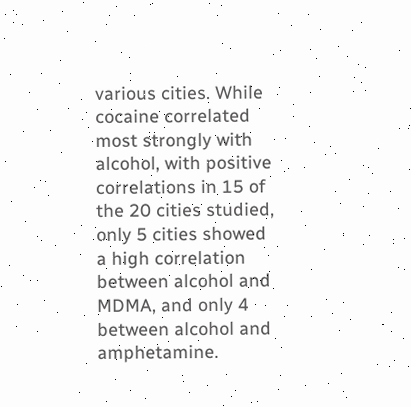various cities. While cocaine correlated most strongly with alcohol, with positive correlations in 15 of the 20 cities studied, only 5 cities showed a high correlation between alcohol and MDMA, and only 4 between alcohol and amphetamine.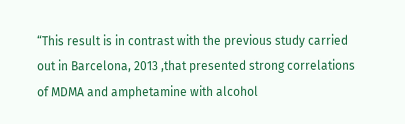“This result is in contrast with the previous study carried out in Barcelona, 2013 ,that presented strong correlations of MDMA and amphetamine with alcohol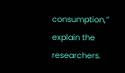consumption,” explain the researchers.